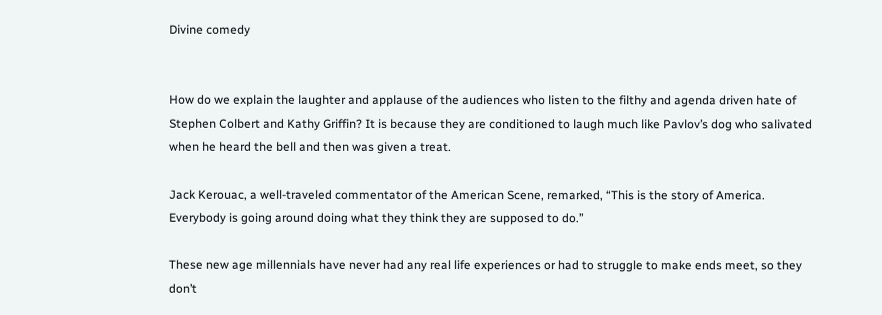Divine comedy


How do we explain the laughter and applause of the audiences who listen to the filthy and agenda driven hate of Stephen Colbert and Kathy Griffin? It is because they are conditioned to laugh much like Pavlov’s dog who salivated when he heard the bell and then was given a treat.

Jack Kerouac, a well-traveled commentator of the American Scene, remarked, “This is the story of America. Everybody is going around doing what they think they are supposed to do.”

These new age millennials have never had any real life experiences or had to struggle to make ends meet, so they don’t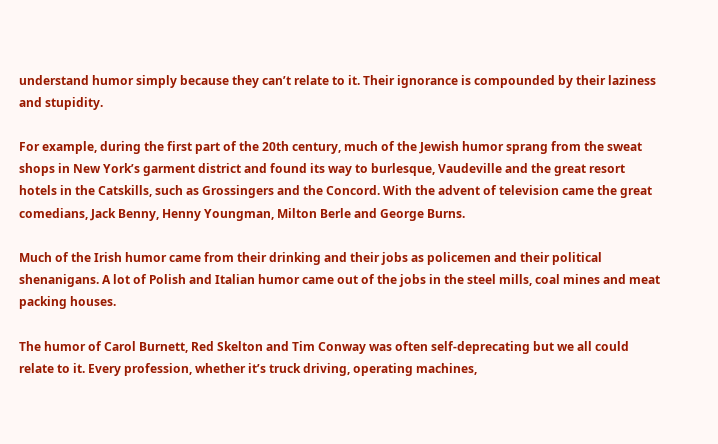understand humor simply because they can’t relate to it. Their ignorance is compounded by their laziness and stupidity.

For example, during the first part of the 20th century, much of the Jewish humor sprang from the sweat shops in New York’s garment district and found its way to burlesque, Vaudeville and the great resort hotels in the Catskills, such as Grossingers and the Concord. With the advent of television came the great comedians, Jack Benny, Henny Youngman, Milton Berle and George Burns.

Much of the Irish humor came from their drinking and their jobs as policemen and their political shenanigans. A lot of Polish and Italian humor came out of the jobs in the steel mills, coal mines and meat packing houses.

The humor of Carol Burnett, Red Skelton and Tim Conway was often self-deprecating but we all could relate to it. Every profession, whether it’s truck driving, operating machines,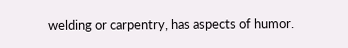welding or carpentry, has aspects of humor.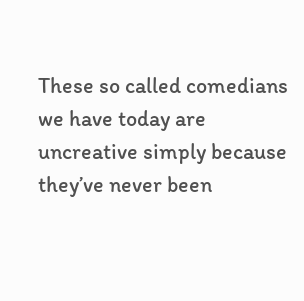These so called comedians we have today are uncreative simply because they’ve never been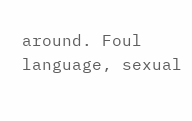around. Foul language, sexual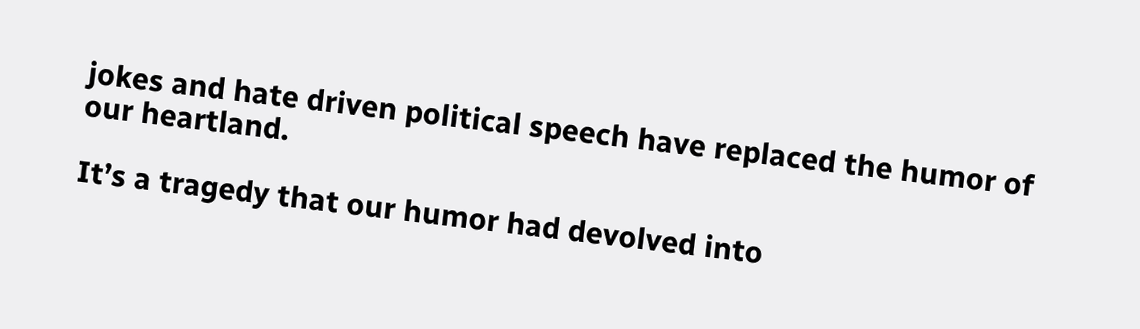jokes and hate driven political speech have replaced the humor of our heartland.

It’s a tragedy that our humor had devolved into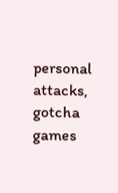personal attacks, gotcha games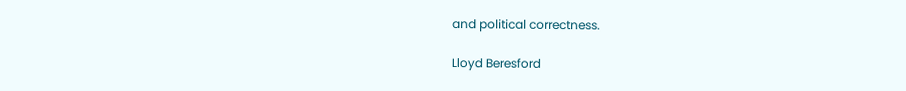and political correctness.

Lloyd Beresford